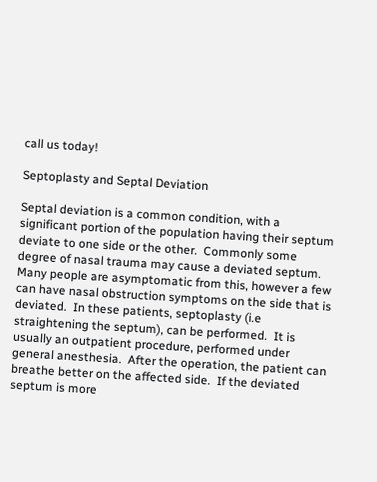call us today!

Septoplasty and Septal Deviation

Septal deviation is a common condition, with a significant portion of the population having their septum deviate to one side or the other.  Commonly some degree of nasal trauma may cause a deviated septum.  Many people are asymptomatic from this, however a few can have nasal obstruction symptoms on the side that is deviated.  In these patients, septoplasty (i.e straightening the septum), can be performed.  It is usually an outpatient procedure, performed under general anesthesia.  After the operation, the patient can breathe better on the affected side.  If the deviated septum is more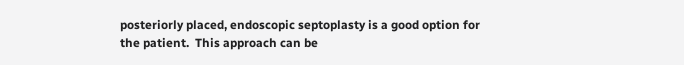posteriorly placed, endoscopic septoplasty is a good option for the patient.  This approach can be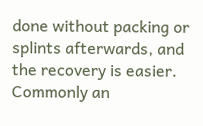done without packing or splints afterwards, and the recovery is easier.  Commonly an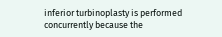inferior turbinoplasty is performed concurrently because the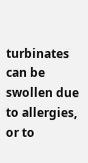turbinates can be swollen due to allergies, or to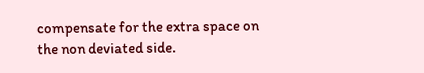compensate for the extra space on the non deviated side.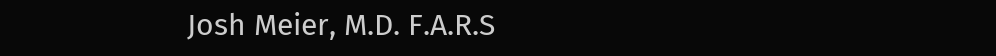Josh Meier, M.D. F.A.R.S